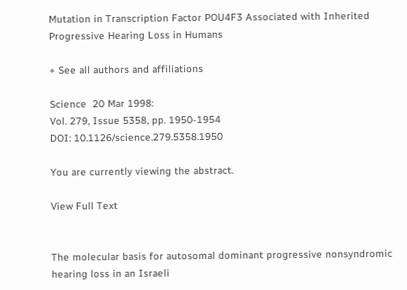Mutation in Transcription Factor POU4F3 Associated with Inherited Progressive Hearing Loss in Humans

+ See all authors and affiliations

Science  20 Mar 1998:
Vol. 279, Issue 5358, pp. 1950-1954
DOI: 10.1126/science.279.5358.1950

You are currently viewing the abstract.

View Full Text


The molecular basis for autosomal dominant progressive nonsyndromic hearing loss in an Israeli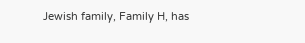Jewish family, Family H, has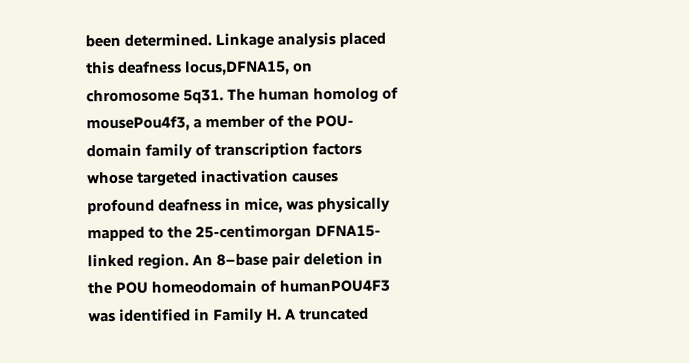been determined. Linkage analysis placed this deafness locus,DFNA15, on chromosome 5q31. The human homolog of mousePou4f3, a member of the POU-domain family of transcription factors whose targeted inactivation causes profound deafness in mice, was physically mapped to the 25-centimorgan DFNA15-linked region. An 8–base pair deletion in the POU homeodomain of humanPOU4F3 was identified in Family H. A truncated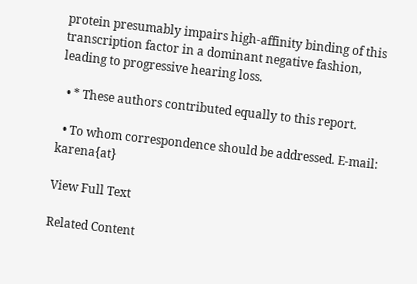protein presumably impairs high-affinity binding of this transcription factor in a dominant negative fashion, leading to progressive hearing loss.

  • * These authors contributed equally to this report.

  • To whom correspondence should be addressed. E-mail: karena{at}

View Full Text

Related Content